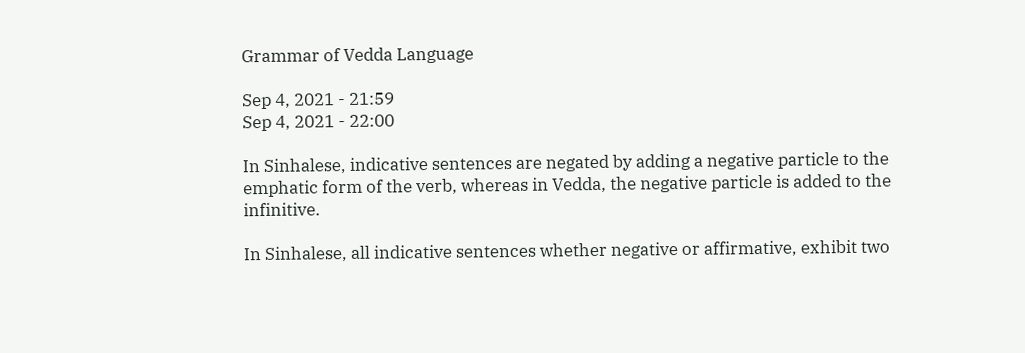Grammar of Vedda Language

Sep 4, 2021 - 21:59
Sep 4, 2021 - 22:00

In Sinhalese, indicative sentences are negated by adding a negative particle to the emphatic form of the verb, whereas in Vedda, the negative particle is added to the infinitive.

In Sinhalese, all indicative sentences whether negative or affirmative, exhibit two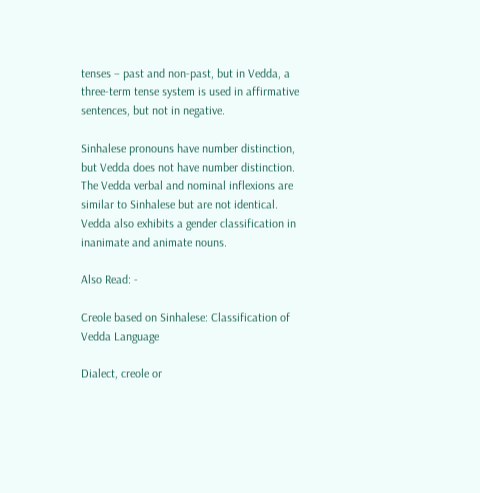tenses – past and non-past, but in Vedda, a three-term tense system is used in affirmative sentences, but not in negative.

Sinhalese pronouns have number distinction, but Vedda does not have number distinction. The Vedda verbal and nominal inflexions are similar to Sinhalese but are not identical. Vedda also exhibits a gender classification in inanimate and animate nouns.

Also Read: -

Creole based on Sinhalese: Classification of Vedda Language

Dialect, creole or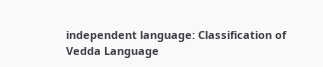independent language: Classification of Vedda Language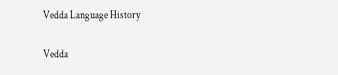Vedda Language History

Vedda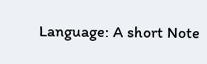Language: A short Note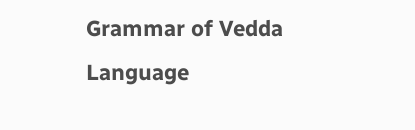Grammar of Vedda Language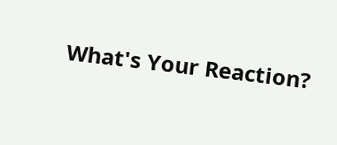What's Your Reaction?